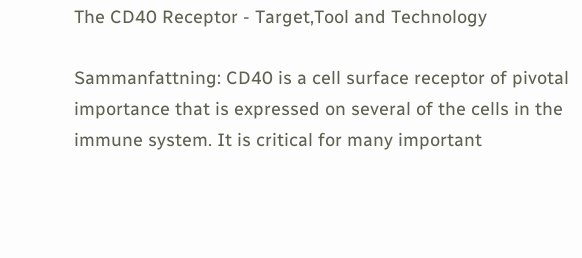The CD40 Receptor - Target,Tool and Technology

Sammanfattning: CD40 is a cell surface receptor of pivotal importance that is expressed on several of the cells in the immune system. It is critical for many important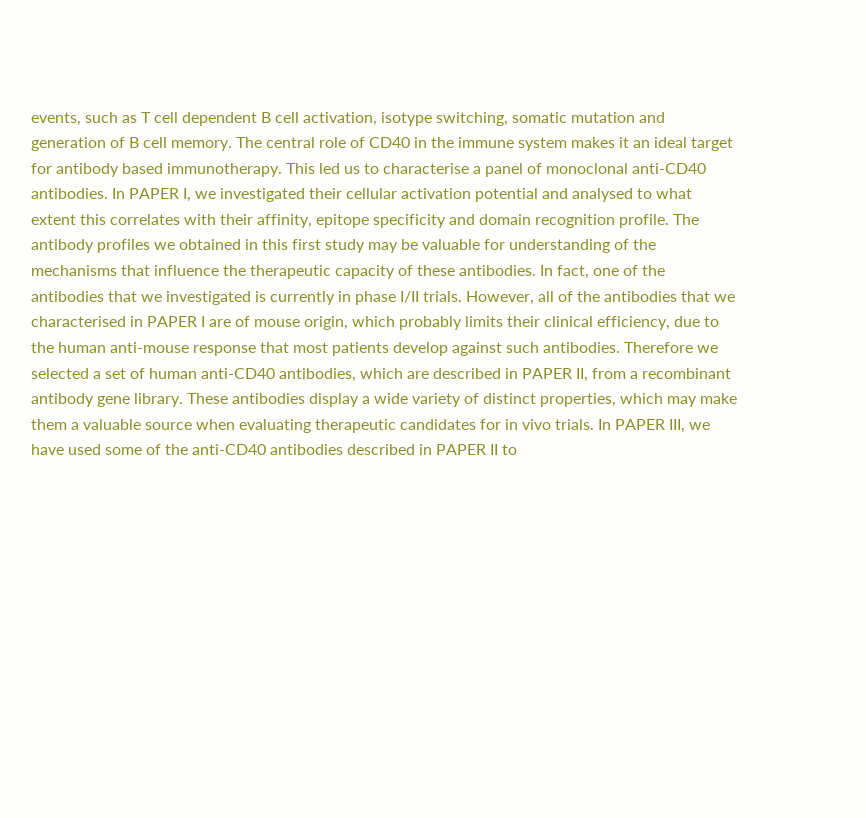events, such as T cell dependent B cell activation, isotype switching, somatic mutation and generation of B cell memory. The central role of CD40 in the immune system makes it an ideal target for antibody based immunotherapy. This led us to characterise a panel of monoclonal anti-CD40 antibodies. In PAPER I, we investigated their cellular activation potential and analysed to what extent this correlates with their affinity, epitope specificity and domain recognition profile. The antibody profiles we obtained in this first study may be valuable for understanding of the mechanisms that influence the therapeutic capacity of these antibodies. In fact, one of the antibodies that we investigated is currently in phase I/II trials. However, all of the antibodies that we characterised in PAPER I are of mouse origin, which probably limits their clinical efficiency, due to the human anti-mouse response that most patients develop against such antibodies. Therefore we selected a set of human anti-CD40 antibodies, which are described in PAPER II, from a recombinant antibody gene library. These antibodies display a wide variety of distinct properties, which may make them a valuable source when evaluating therapeutic candidates for in vivo trials. In PAPER III, we have used some of the anti-CD40 antibodies described in PAPER II to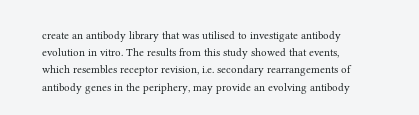create an antibody library that was utilised to investigate antibody evolution in vitro. The results from this study showed that events, which resembles receptor revision, i.e. secondary rearrangements of antibody genes in the periphery, may provide an evolving antibody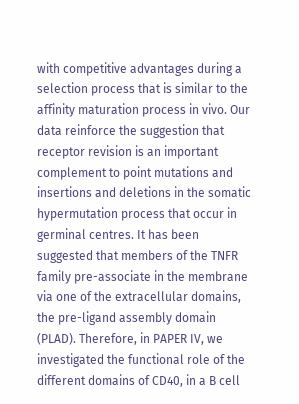with competitive advantages during a selection process that is similar to the affinity maturation process in vivo. Our data reinforce the suggestion that receptor revision is an important complement to point mutations and insertions and deletions in the somatic hypermutation process that occur in germinal centres. It has been suggested that members of the TNFR family pre-associate in the membrane via one of the extracellular domains, the pre-ligand assembly domain (PLAD). Therefore, in PAPER IV, we investigated the functional role of the different domains of CD40, in a B cell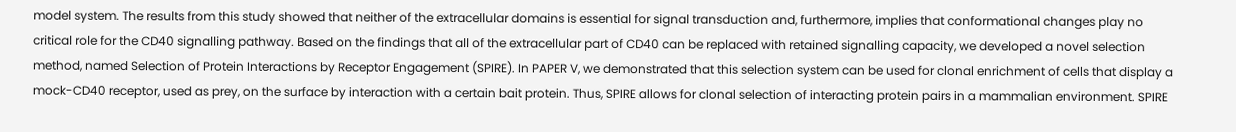model system. The results from this study showed that neither of the extracellular domains is essential for signal transduction and, furthermore, implies that conformational changes play no critical role for the CD40 signalling pathway. Based on the findings that all of the extracellular part of CD40 can be replaced with retained signalling capacity, we developed a novel selection method, named Selection of Protein Interactions by Receptor Engagement (SPIRE). In PAPER V, we demonstrated that this selection system can be used for clonal enrichment of cells that display a mock-CD40 receptor, used as prey, on the surface by interaction with a certain bait protein. Thus, SPIRE allows for clonal selection of interacting protein pairs in a mammalian environment. SPIRE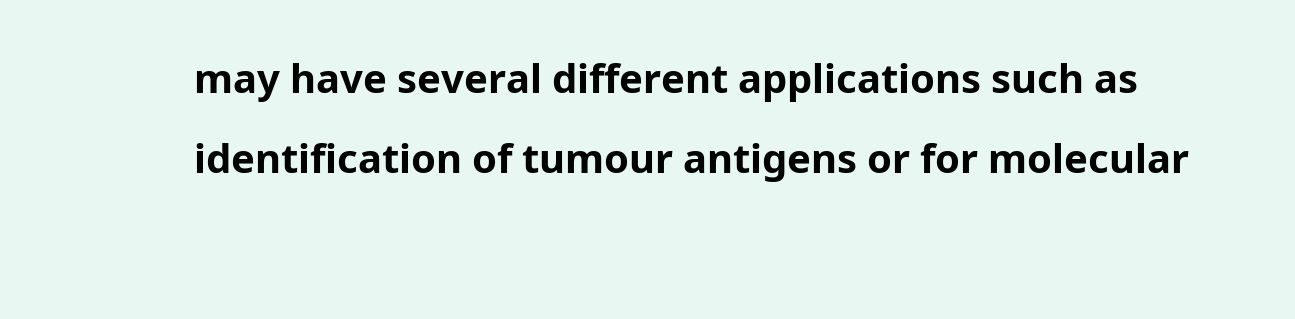may have several different applications such as identification of tumour antigens or for molecular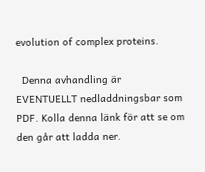evolution of complex proteins.

  Denna avhandling är EVENTUELLT nedladdningsbar som PDF. Kolla denna länk för att se om den går att ladda ner.